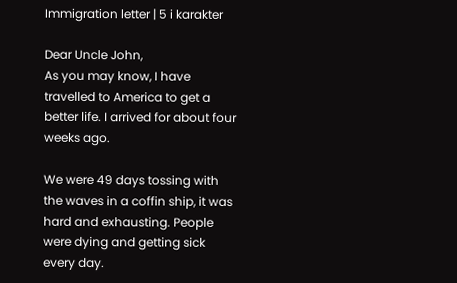Immigration letter | 5 i karakter

Dear Uncle John,
As you may know, I have travelled to America to get a better life. I arrived for about four weeks ago.

We were 49 days tossing with the waves in a coffin ship, it was hard and exhausting. People were dying and getting sick every day.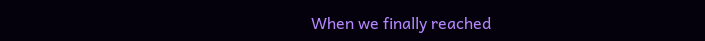When we finally reached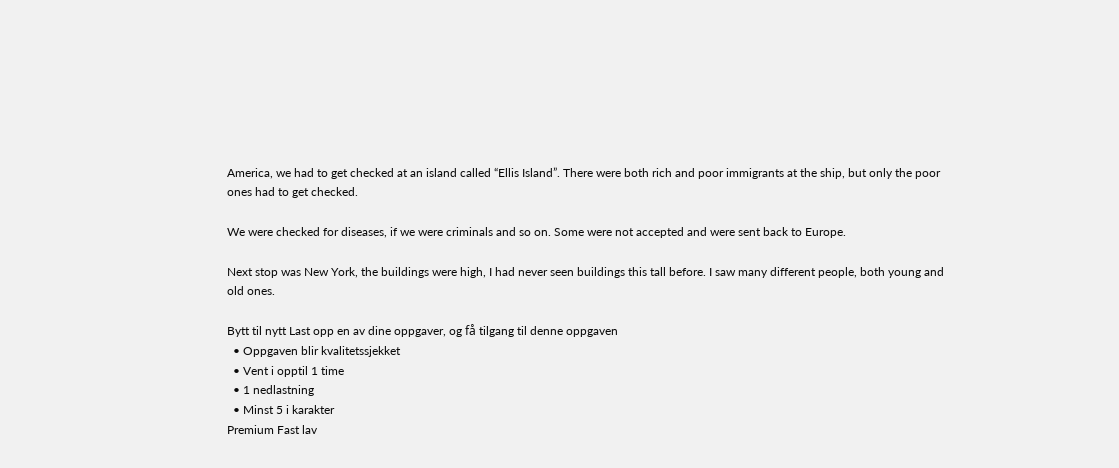America, we had to get checked at an island called “Ellis Island”. There were both rich and poor immigrants at the ship, but only the poor ones had to get checked.

We were checked for diseases, if we were criminals and so on. Some were not accepted and were sent back to Europe.

Next stop was New York, the buildings were high, I had never seen buildings this tall before. I saw many different people, both young and old ones.

Bytt til nytt Last opp en av dine oppgaver, og få tilgang til denne oppgaven
  • Oppgaven blir kvalitetssjekket
  • Vent i opptil 1 time
  • 1 nedlastning
  • Minst 5 i karakter
Premium Fast lav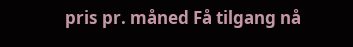pris pr. måned Få tilgang nå